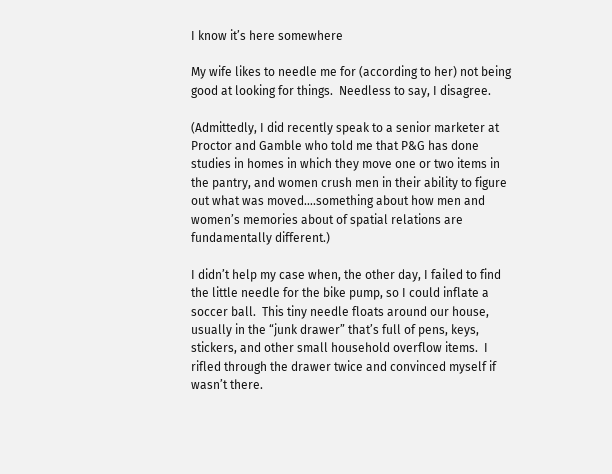I know it’s here somewhere

My wife likes to needle me for (according to her) not being good at looking for things.  Needless to say, I disagree.

(Admittedly, I did recently speak to a senior marketer at Proctor and Gamble who told me that P&G has done studies in homes in which they move one or two items in the pantry, and women crush men in their ability to figure out what was moved….something about how men and women’s memories about of spatial relations are fundamentally different.)

I didn’t help my case when, the other day, I failed to find the little needle for the bike pump, so I could inflate a soccer ball.  This tiny needle floats around our house, usually in the “junk drawer” that’s full of pens, keys, stickers, and other small household overflow items.  I rifled through the drawer twice and convinced myself if wasn’t there.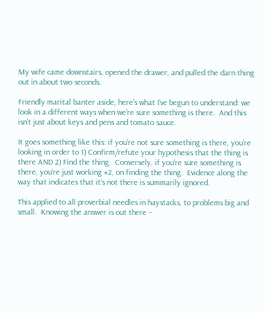My wife came downstairs, opened the drawer, and pulled the darn thing out in about two seconds.

Friendly marital banter aside, here’s what I’ve begun to understand: we look in a different ways when we’re sure something is there.  And this isn’t just about keys and pens and tomato sauce.

It goes something like this: if you’re not sure something is there, you’re looking in order to 1) Confirm/refute your hypothesis that the thing is there AND 2) Find the thing.  Conversely, if you’re sure something is there, you’re just working #2, on finding the thing.  Evidence along the way that indicates that it’s not there is summarily ignored.

This applied to all proverbial needles in haystacks, to problems big and small.  Knowing the answer is out there –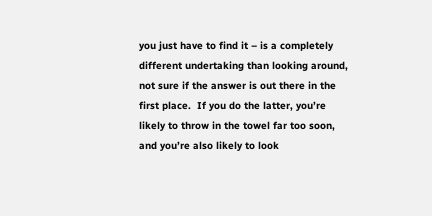you just have to find it – is a completely different undertaking than looking around, not sure if the answer is out there in the first place.  If you do the latter, you’re likely to throw in the towel far too soon, and you’re also likely to look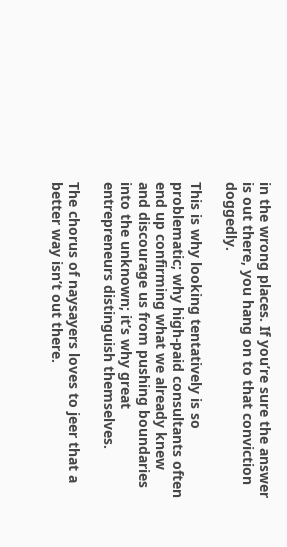in the wrong places. If you’re sure the answer is out there, you hang on to that conviction doggedly.

This is why looking tentatively is so problematic; why high-paid consultants often end up confirming what we already knew and discourage us from pushing boundaries into the unknown; it’s why great entrepreneurs distinguish themselves.

The chorus of naysayers loves to jeer that a better way isn’t out there.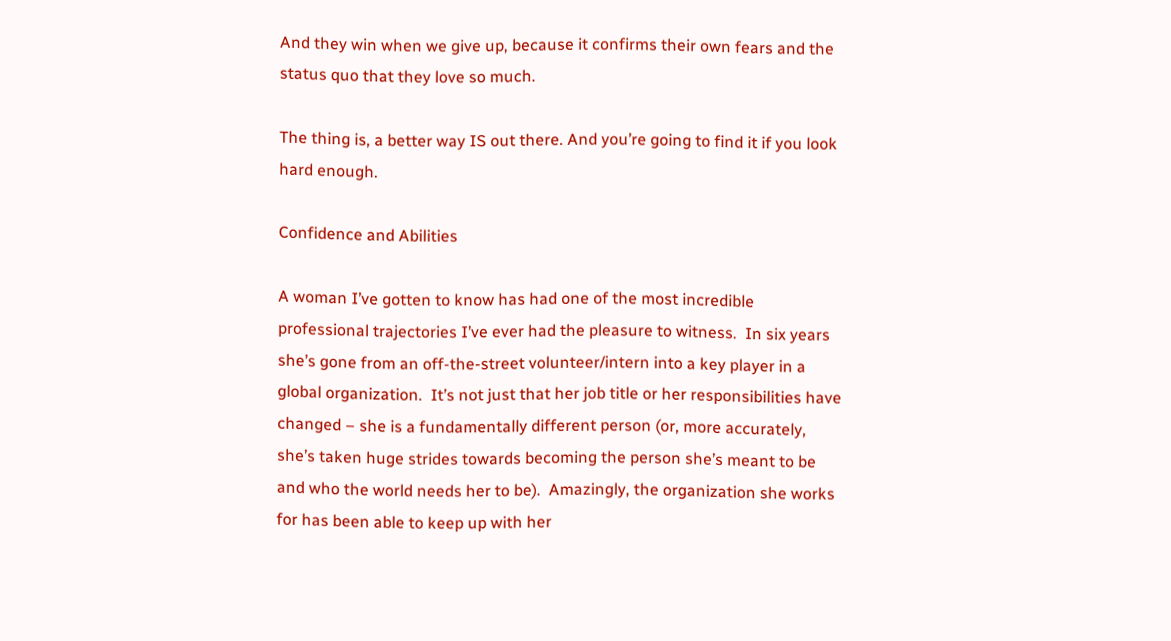And they win when we give up, because it confirms their own fears and the status quo that they love so much.

The thing is, a better way IS out there. And you’re going to find it if you look hard enough.

Confidence and Abilities

A woman I’ve gotten to know has had one of the most incredible professional trajectories I’ve ever had the pleasure to witness.  In six years she’s gone from an off-the-street volunteer/intern into a key player in a global organization.  It’s not just that her job title or her responsibilities have changed – she is a fundamentally different person (or, more accurately, she’s taken huge strides towards becoming the person she’s meant to be and who the world needs her to be).  Amazingly, the organization she works for has been able to keep up with her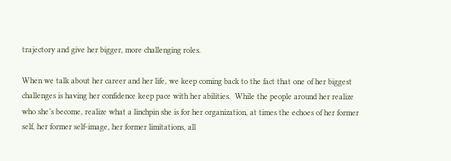trajectory and give her bigger, more challenging roles.

When we talk about her career and her life, we keep coming back to the fact that one of her biggest challenges is having her confidence keep pace with her abilities.  While the people around her realize who she’s become, realize what a linchpin she is for her organization, at times the echoes of her former self, her former self-image, her former limitations, all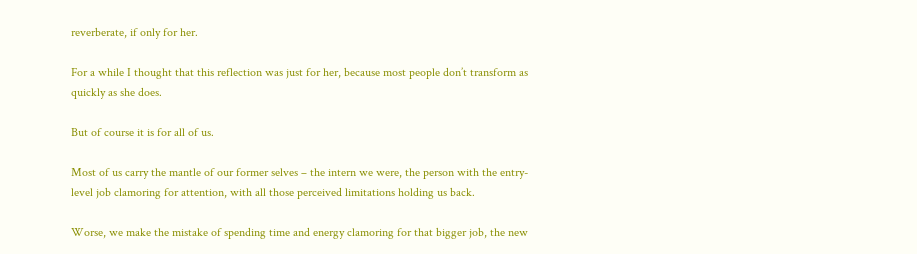reverberate, if only for her.

For a while I thought that this reflection was just for her, because most people don’t transform as quickly as she does.

But of course it is for all of us.

Most of us carry the mantle of our former selves – the intern we were, the person with the entry-level job clamoring for attention, with all those perceived limitations holding us back.

Worse, we make the mistake of spending time and energy clamoring for that bigger job, the new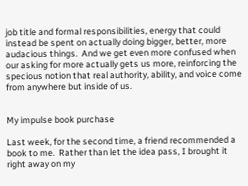job title and formal responsibilities, energy that could instead be spent on actually doing bigger, better, more audacious things.  And we get even more confused when our asking for more actually gets us more, reinforcing the specious notion that real authority, ability, and voice come from anywhere but inside of us.


My impulse book purchase

Last week, for the second time, a friend recommended a book to me.  Rather than let the idea pass, I brought it right away on my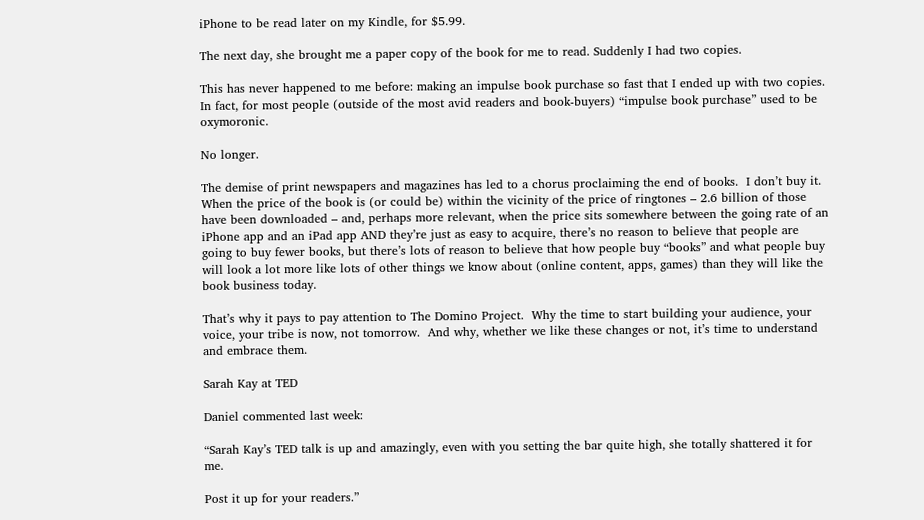iPhone to be read later on my Kindle, for $5.99.

The next day, she brought me a paper copy of the book for me to read. Suddenly I had two copies.

This has never happened to me before: making an impulse book purchase so fast that I ended up with two copies. In fact, for most people (outside of the most avid readers and book-buyers) “impulse book purchase” used to be oxymoronic.

No longer.

The demise of print newspapers and magazines has led to a chorus proclaiming the end of books.  I don’t buy it.  When the price of the book is (or could be) within the vicinity of the price of ringtones – 2.6 billion of those have been downloaded – and, perhaps more relevant, when the price sits somewhere between the going rate of an iPhone app and an iPad app AND they’re just as easy to acquire, there’s no reason to believe that people are going to buy fewer books, but there’s lots of reason to believe that how people buy “books” and what people buy will look a lot more like lots of other things we know about (online content, apps, games) than they will like the book business today.

That’s why it pays to pay attention to The Domino Project.  Why the time to start building your audience, your voice, your tribe is now, not tomorrow.  And why, whether we like these changes or not, it’s time to understand and embrace them.

Sarah Kay at TED

Daniel commented last week:

“Sarah Kay’s TED talk is up and amazingly, even with you setting the bar quite high, she totally shattered it for me.

Post it up for your readers.”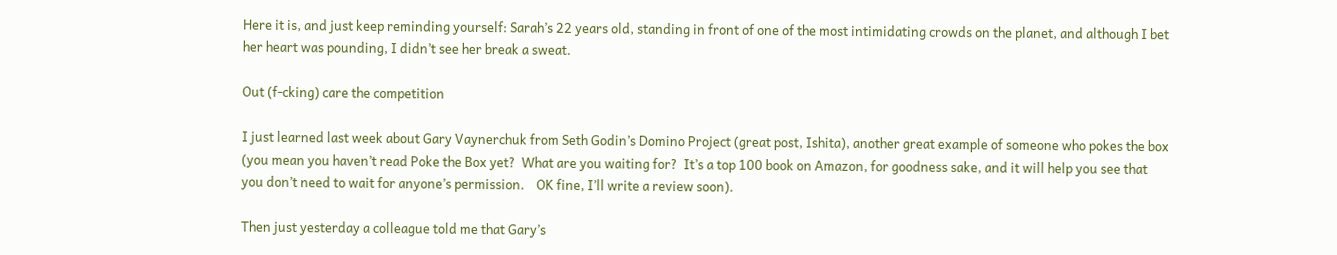Here it is, and just keep reminding yourself: Sarah’s 22 years old, standing in front of one of the most intimidating crowds on the planet, and although I bet her heart was pounding, I didn’t see her break a sweat.

Out (f-cking) care the competition

I just learned last week about Gary Vaynerchuk from Seth Godin’s Domino Project (great post, Ishita), another great example of someone who pokes the box (you mean you haven’t read Poke the Box yet?  What are you waiting for?  It’s a top 100 book on Amazon, for goodness sake, and it will help you see that you don’t need to wait for anyone’s permission.    OK fine, I’ll write a review soon).

Then just yesterday a colleague told me that Gary’s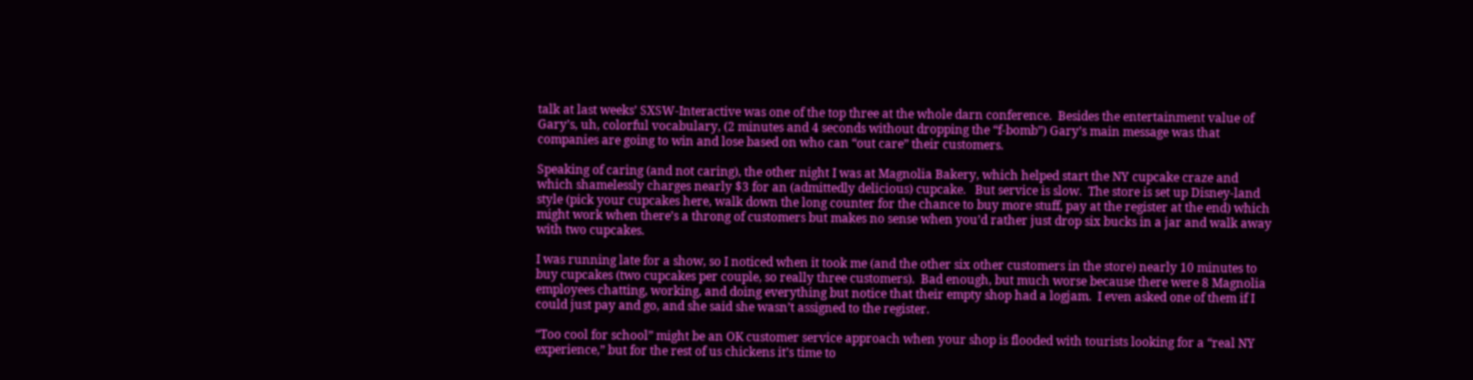talk at last weeks’ SXSW-Interactive was one of the top three at the whole darn conference.  Besides the entertainment value of Gary’s, uh, colorful vocabulary, (2 minutes and 4 seconds without dropping the “f-bomb”) Gary’s main message was that companies are going to win and lose based on who can “out care” their customers.

Speaking of caring (and not caring), the other night I was at Magnolia Bakery, which helped start the NY cupcake craze and which shamelessly charges nearly $3 for an (admittedly delicious) cupcake.   But service is slow.  The store is set up Disney-land style (pick your cupcakes here, walk down the long counter for the chance to buy more stuff, pay at the register at the end) which might work when there’s a throng of customers but makes no sense when you’d rather just drop six bucks in a jar and walk away with two cupcakes.

I was running late for a show, so I noticed when it took me (and the other six other customers in the store) nearly 10 minutes to buy cupcakes (two cupcakes per couple, so really three customers).  Bad enough, but much worse because there were 8 Magnolia employees chatting, working, and doing everything but notice that their empty shop had a logjam.  I even asked one of them if I could just pay and go, and she said she wasn’t assigned to the register.

“Too cool for school” might be an OK customer service approach when your shop is flooded with tourists looking for a “real NY experience,” but for the rest of us chickens it’s time to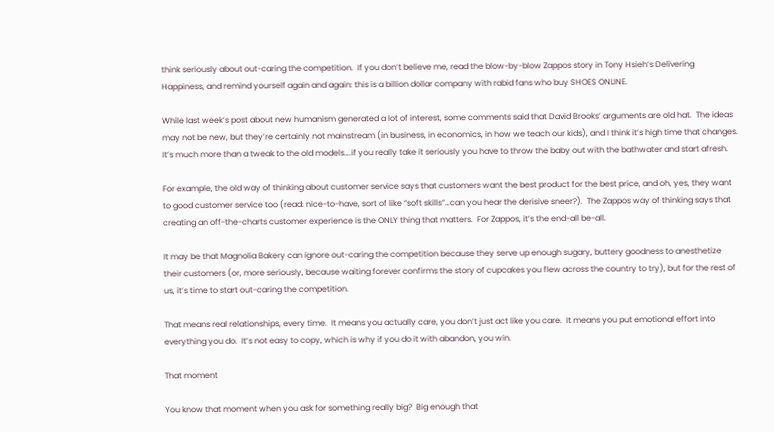think seriously about out-caring the competition.  If you don’t believe me, read the blow-by-blow Zappos story in Tony Hsieh’s Delivering Happiness, and remind yourself again and again: this is a billion dollar company with rabid fans who buy SHOES ONLINE.

While last week’s post about new humanism generated a lot of interest, some comments said that David Brooks’ arguments are old hat.  The ideas may not be new, but they’re certainly not mainstream (in business, in economics, in how we teach our kids), and I think it’s high time that changes.  It’s much more than a tweak to the old models….if you really take it seriously you have to throw the baby out with the bathwater and start afresh.

For example, the old way of thinking about customer service says that customers want the best product for the best price, and oh, yes, they want to good customer service too (read: nice-to-have, sort of like “soft skills”…can you hear the derisive sneer?).  The Zappos way of thinking says that creating an off-the-charts customer experience is the ONLY thing that matters.  For Zappos, it’s the end-all be-all.

It may be that Magnolia Bakery can ignore out-caring the competition because they serve up enough sugary, buttery goodness to anesthetize their customers (or, more seriously, because waiting forever confirms the story of cupcakes you flew across the country to try), but for the rest of us, it’s time to start out-caring the competition.

That means real relationships, every time.  It means you actually care, you don’t just act like you care.  It means you put emotional effort into everything you do.  It’s not easy to copy, which is why if you do it with abandon, you win.

That moment

You know that moment when you ask for something really big?  Big enough that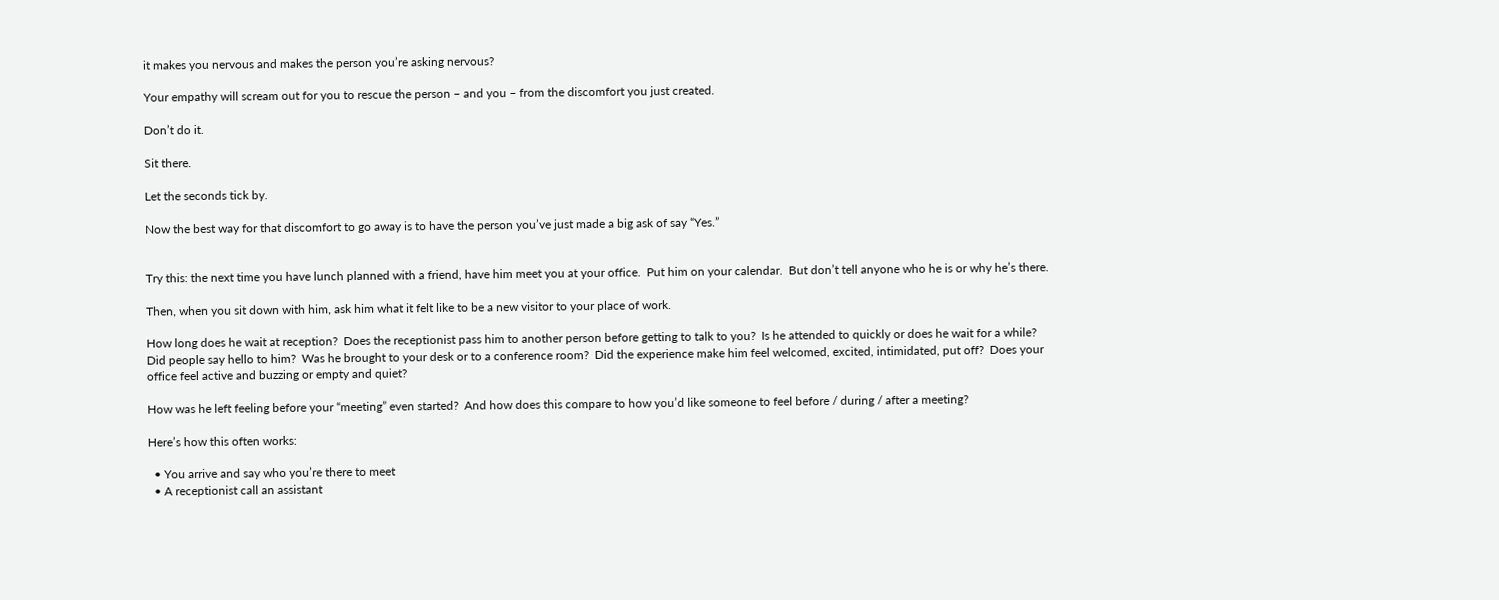it makes you nervous and makes the person you’re asking nervous?

Your empathy will scream out for you to rescue the person – and you – from the discomfort you just created.

Don’t do it.

Sit there.

Let the seconds tick by.

Now the best way for that discomfort to go away is to have the person you’ve just made a big ask of say “Yes.”


Try this: the next time you have lunch planned with a friend, have him meet you at your office.  Put him on your calendar.  But don’t tell anyone who he is or why he’s there.

Then, when you sit down with him, ask him what it felt like to be a new visitor to your place of work.

How long does he wait at reception?  Does the receptionist pass him to another person before getting to talk to you?  Is he attended to quickly or does he wait for a while?  Did people say hello to him?  Was he brought to your desk or to a conference room?  Did the experience make him feel welcomed, excited, intimidated, put off?  Does your office feel active and buzzing or empty and quiet?

How was he left feeling before your “meeting” even started?  And how does this compare to how you’d like someone to feel before / during / after a meeting?

Here’s how this often works:

  • You arrive and say who you’re there to meet
  • A receptionist call an assistant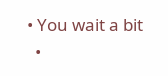• You wait a bit
  •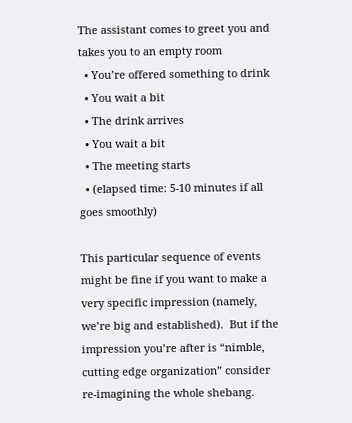The assistant comes to greet you and takes you to an empty room
  • You’re offered something to drink
  • You wait a bit
  • The drink arrives
  • You wait a bit
  • The meeting starts
  • (elapsed time: 5-10 minutes if all goes smoothly)

This particular sequence of events might be fine if you want to make a very specific impression (namely, we’re big and established).  But if the impression you’re after is “nimble, cutting edge organization” consider re-imagining the whole shebang.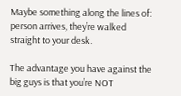Maybe something along the lines of: person arrives, they’re walked straight to your desk.

The advantage you have against the big guys is that you’re NOT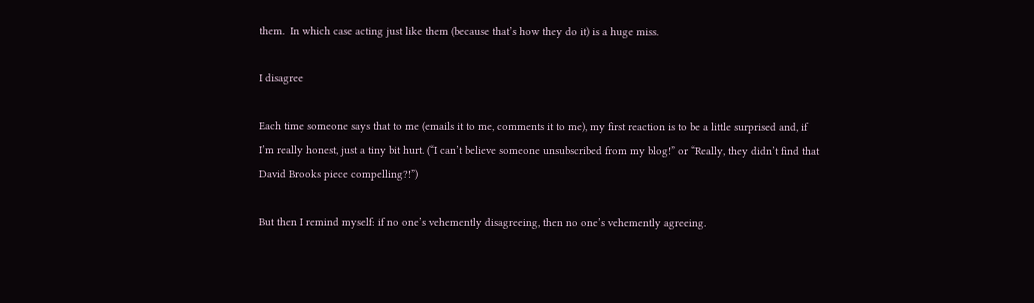them.  In which case acting just like them (because that’s how they do it) is a huge miss.

I disagree

Each time someone says that to me (emails it to me, comments it to me), my first reaction is to be a little surprised and, if I’m really honest, just a tiny bit hurt. (“I can’t believe someone unsubscribed from my blog!” or “Really, they didn’t find that David Brooks piece compelling?!”)

But then I remind myself: if no one’s vehemently disagreeing, then no one’s vehemently agreeing.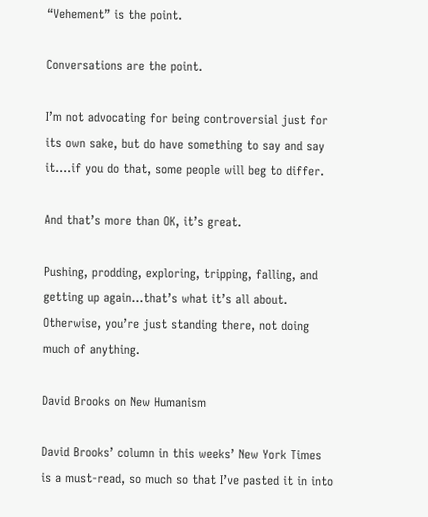“Vehement” is the point.

Conversations are the point.

I’m not advocating for being controversial just for its own sake, but do have something to say and say it….if you do that, some people will beg to differ.

And that’s more than OK, it’s great.

Pushing, prodding, exploring, tripping, falling, and getting up again…that’s what it’s all about.  Otherwise, you’re just standing there, not doing much of anything.

David Brooks on New Humanism

David Brooks’ column in this weeks’ New York Times is a must-read, so much so that I’ve pasted it in into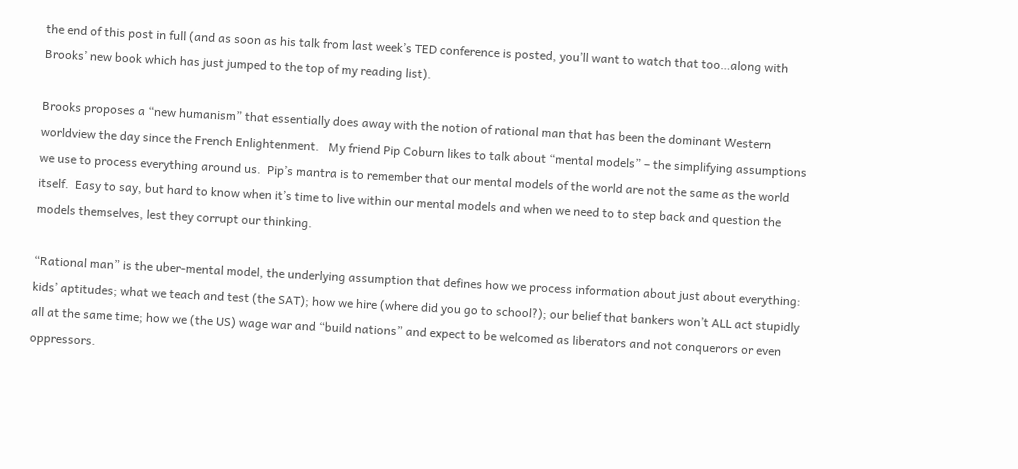the end of this post in full (and as soon as his talk from last week’s TED conference is posted, you’ll want to watch that too…along with Brooks’ new book which has just jumped to the top of my reading list).

Brooks proposes a “new humanism” that essentially does away with the notion of rational man that has been the dominant Western worldview the day since the French Enlightenment.   My friend Pip Coburn likes to talk about “mental models” – the simplifying assumptions we use to process everything around us.  Pip’s mantra is to remember that our mental models of the world are not the same as the world itself.  Easy to say, but hard to know when it’s time to live within our mental models and when we need to to step back and question the models themselves, lest they corrupt our thinking.

“Rational man” is the uber-mental model, the underlying assumption that defines how we process information about just about everything: kids’ aptitudes; what we teach and test (the SAT); how we hire (where did you go to school?); our belief that bankers won’t ALL act stupidly all at the same time; how we (the US) wage war and “build nations” and expect to be welcomed as liberators and not conquerors or even oppressors.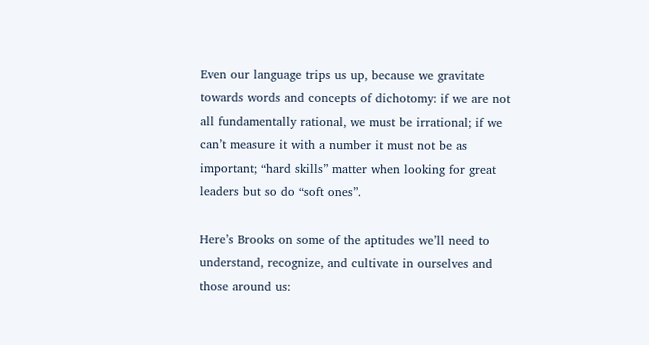Even our language trips us up, because we gravitate towards words and concepts of dichotomy: if we are not all fundamentally rational, we must be irrational; if we can’t measure it with a number it must not be as important; “hard skills” matter when looking for great leaders but so do “soft ones”.

Here’s Brooks on some of the aptitudes we’ll need to understand, recognize, and cultivate in ourselves and those around us: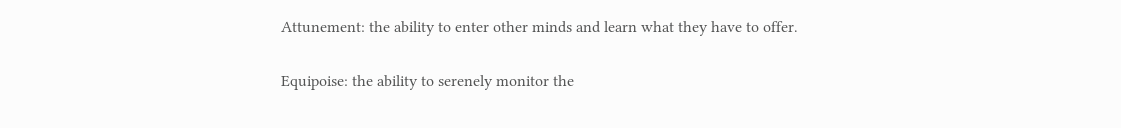Attunement: the ability to enter other minds and learn what they have to offer.

Equipoise: the ability to serenely monitor the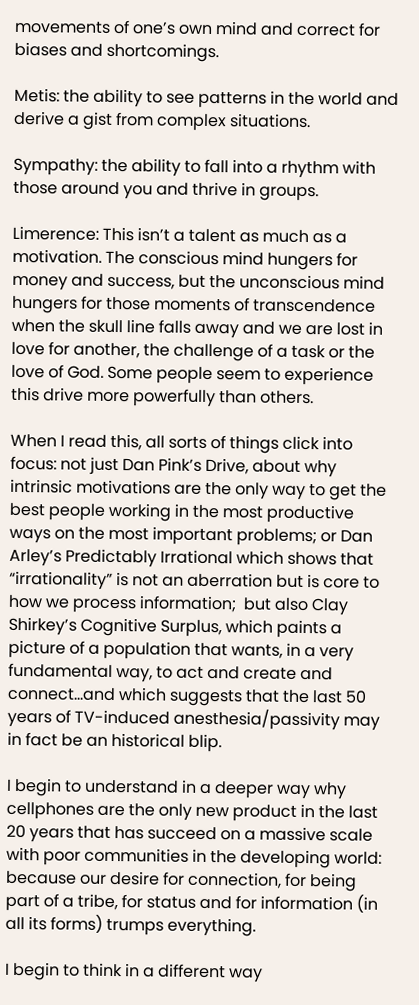movements of one’s own mind and correct for biases and shortcomings.

Metis: the ability to see patterns in the world and derive a gist from complex situations.

Sympathy: the ability to fall into a rhythm with those around you and thrive in groups.

Limerence: This isn’t a talent as much as a motivation. The conscious mind hungers for money and success, but the unconscious mind hungers for those moments of transcendence when the skull line falls away and we are lost in love for another, the challenge of a task or the love of God. Some people seem to experience this drive more powerfully than others.

When I read this, all sorts of things click into focus: not just Dan Pink’s Drive, about why intrinsic motivations are the only way to get the best people working in the most productive ways on the most important problems; or Dan Arley’s Predictably Irrational which shows that “irrationality” is not an aberration but is core to how we process information;  but also Clay Shirkey’s Cognitive Surplus, which paints a picture of a population that wants, in a very fundamental way, to act and create and connect…and which suggests that the last 50 years of TV-induced anesthesia/passivity may in fact be an historical blip.

I begin to understand in a deeper way why cellphones are the only new product in the last 20 years that has succeed on a massive scale with poor communities in the developing world: because our desire for connection, for being part of a tribe, for status and for information (in all its forms) trumps everything.

I begin to think in a different way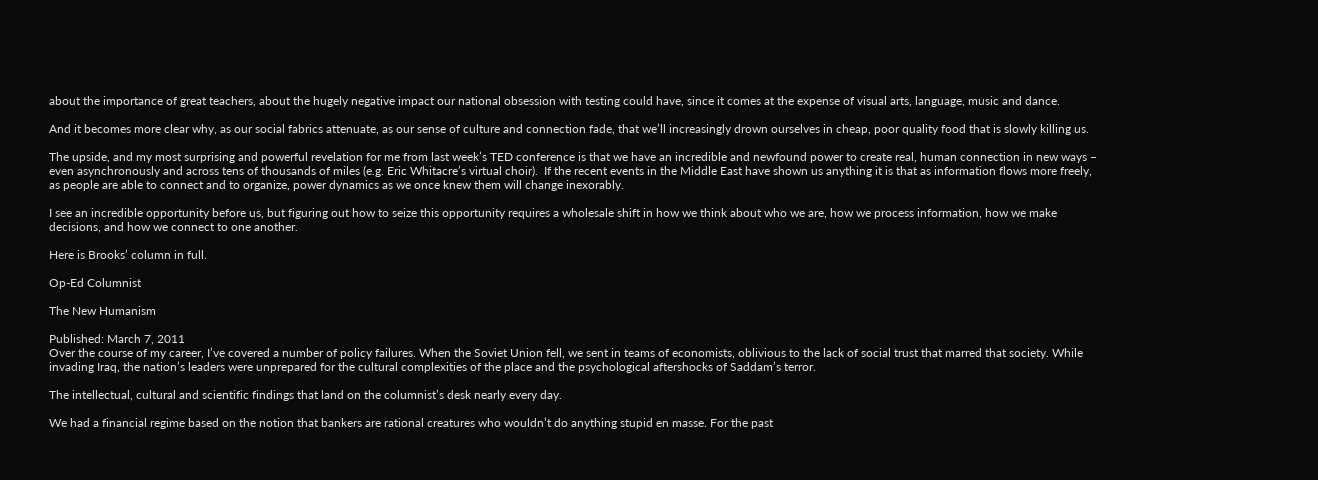about the importance of great teachers, about the hugely negative impact our national obsession with testing could have, since it comes at the expense of visual arts, language, music and dance.

And it becomes more clear why, as our social fabrics attenuate, as our sense of culture and connection fade, that we’ll increasingly drown ourselves in cheap, poor quality food that is slowly killing us.

The upside, and my most surprising and powerful revelation for me from last week’s TED conference is that we have an incredible and newfound power to create real, human connection in new ways – even asynchronously and across tens of thousands of miles (e.g. Eric Whitacre’s virtual choir).  If the recent events in the Middle East have shown us anything it is that as information flows more freely, as people are able to connect and to organize, power dynamics as we once knew them will change inexorably.

I see an incredible opportunity before us, but figuring out how to seize this opportunity requires a wholesale shift in how we think about who we are, how we process information, how we make decisions, and how we connect to one another.

Here is Brooks’ column in full.

Op-Ed Columnist

The New Humanism

Published: March 7, 2011
Over the course of my career, I’ve covered a number of policy failures. When the Soviet Union fell, we sent in teams of economists, oblivious to the lack of social trust that marred that society. While invading Iraq, the nation’s leaders were unprepared for the cultural complexities of the place and the psychological aftershocks of Saddam’s terror.

The intellectual, cultural and scientific findings that land on the columnist’s desk nearly every day.

We had a financial regime based on the notion that bankers are rational creatures who wouldn’t do anything stupid en masse. For the past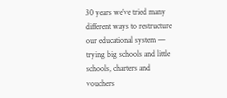30 years we’ve tried many different ways to restructure our educational system — trying big schools and little schools, charters and vouchers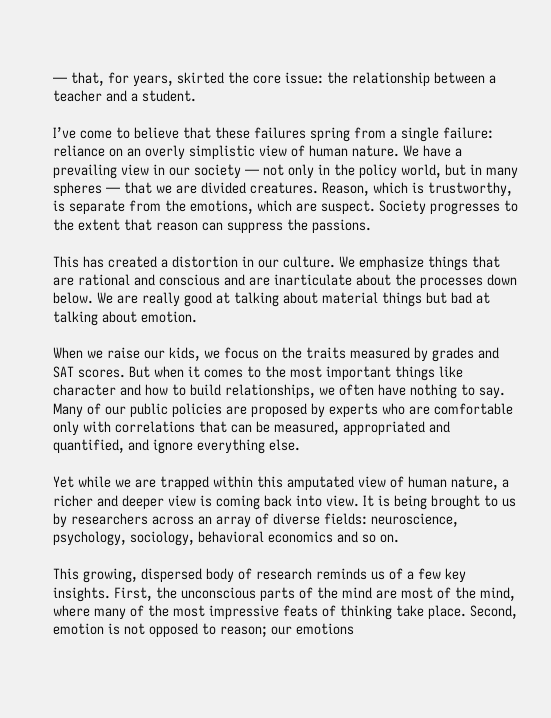— that, for years, skirted the core issue: the relationship between a teacher and a student.

I’ve come to believe that these failures spring from a single failure: reliance on an overly simplistic view of human nature. We have a prevailing view in our society — not only in the policy world, but in many spheres — that we are divided creatures. Reason, which is trustworthy, is separate from the emotions, which are suspect. Society progresses to the extent that reason can suppress the passions.

This has created a distortion in our culture. We emphasize things that are rational and conscious and are inarticulate about the processes down below. We are really good at talking about material things but bad at talking about emotion.

When we raise our kids, we focus on the traits measured by grades and SAT scores. But when it comes to the most important things like character and how to build relationships, we often have nothing to say. Many of our public policies are proposed by experts who are comfortable only with correlations that can be measured, appropriated and quantified, and ignore everything else.

Yet while we are trapped within this amputated view of human nature, a richer and deeper view is coming back into view. It is being brought to us by researchers across an array of diverse fields: neuroscience, psychology, sociology, behavioral economics and so on.

This growing, dispersed body of research reminds us of a few key insights. First, the unconscious parts of the mind are most of the mind, where many of the most impressive feats of thinking take place. Second, emotion is not opposed to reason; our emotions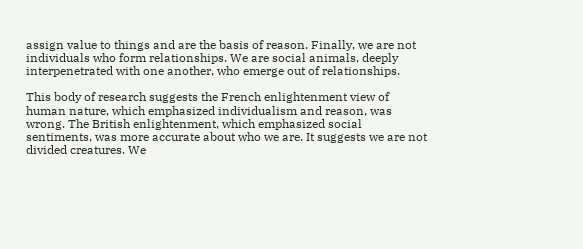assign value to things and are the basis of reason. Finally, we are not individuals who form relationships. We are social animals, deeply interpenetrated with one another, who emerge out of relationships.

This body of research suggests the French enlightenment view of human nature, which emphasized individualism and reason, was wrong. The British enlightenment, which emphasized social sentiments, was more accurate about who we are. It suggests we are not divided creatures. We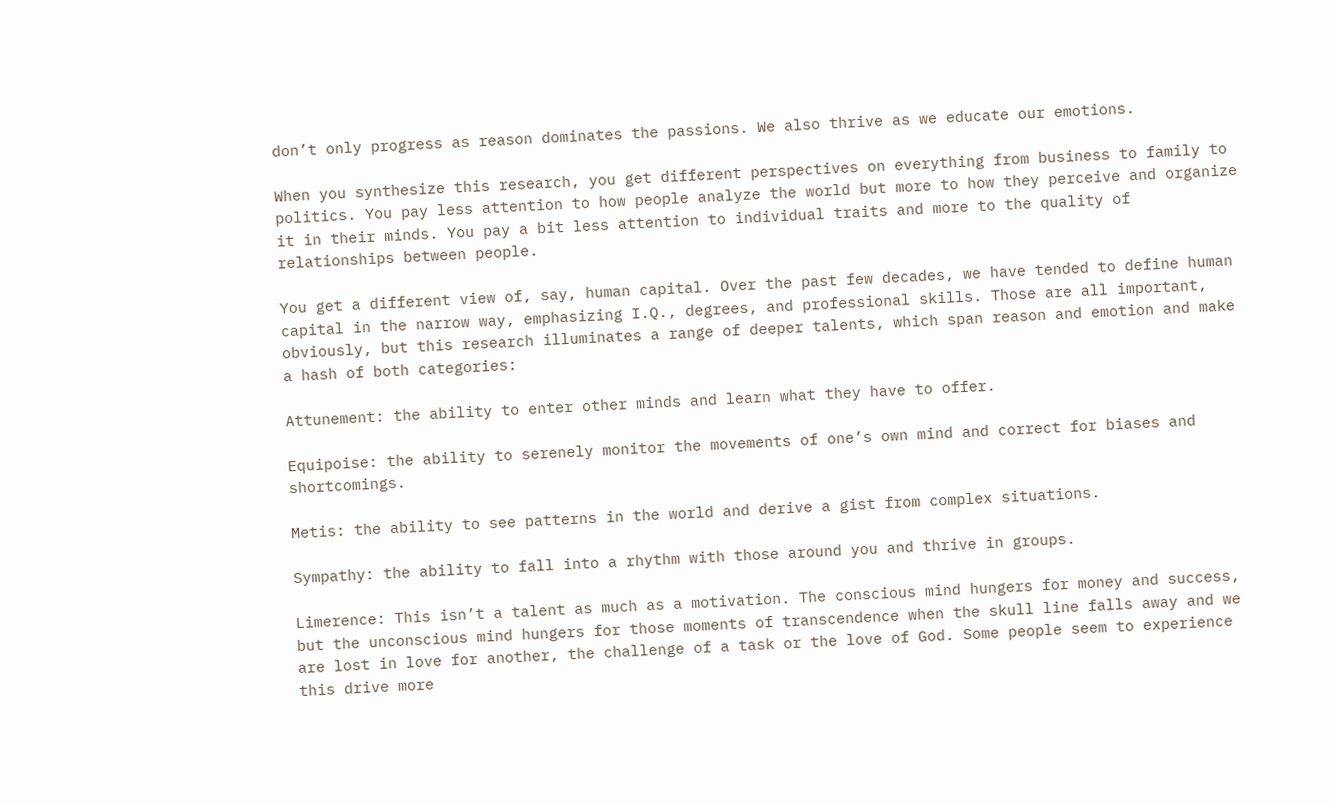don’t only progress as reason dominates the passions. We also thrive as we educate our emotions.

When you synthesize this research, you get different perspectives on everything from business to family to politics. You pay less attention to how people analyze the world but more to how they perceive and organize it in their minds. You pay a bit less attention to individual traits and more to the quality of relationships between people.

You get a different view of, say, human capital. Over the past few decades, we have tended to define human capital in the narrow way, emphasizing I.Q., degrees, and professional skills. Those are all important, obviously, but this research illuminates a range of deeper talents, which span reason and emotion and make a hash of both categories:

Attunement: the ability to enter other minds and learn what they have to offer.

Equipoise: the ability to serenely monitor the movements of one’s own mind and correct for biases and shortcomings.

Metis: the ability to see patterns in the world and derive a gist from complex situations.

Sympathy: the ability to fall into a rhythm with those around you and thrive in groups.

Limerence: This isn’t a talent as much as a motivation. The conscious mind hungers for money and success, but the unconscious mind hungers for those moments of transcendence when the skull line falls away and we are lost in love for another, the challenge of a task or the love of God. Some people seem to experience this drive more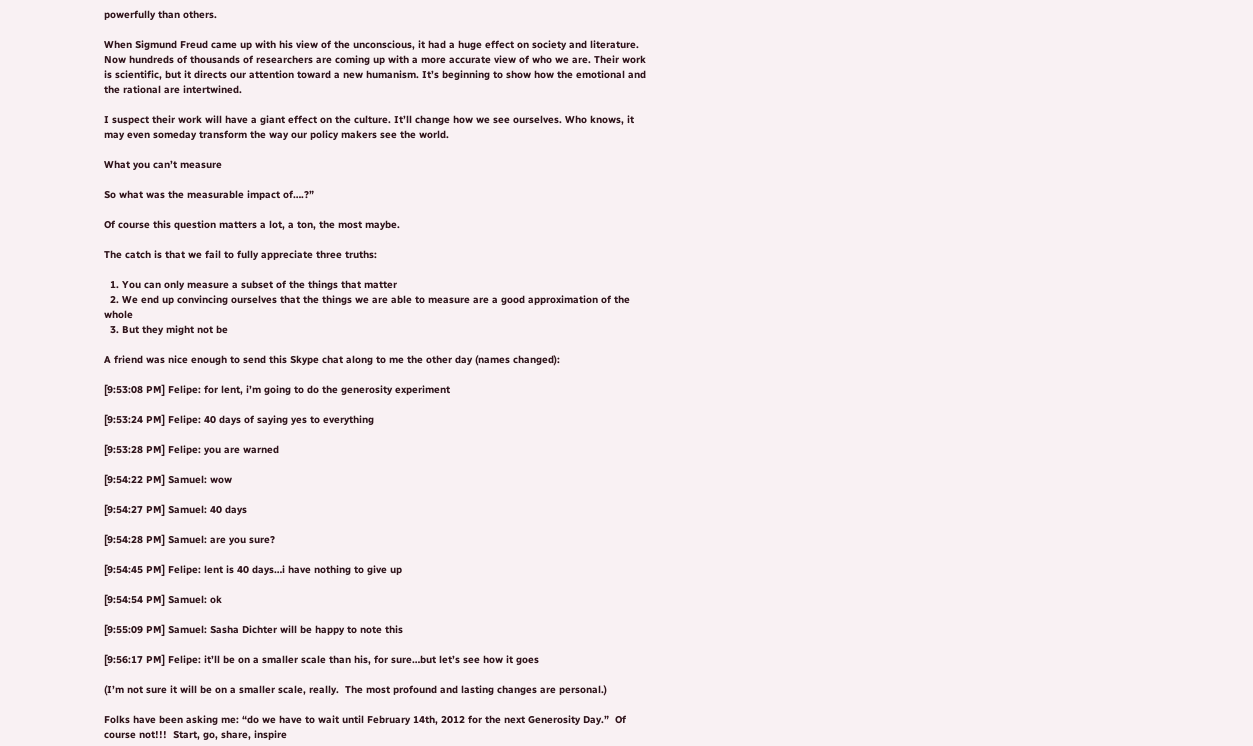powerfully than others.

When Sigmund Freud came up with his view of the unconscious, it had a huge effect on society and literature. Now hundreds of thousands of researchers are coming up with a more accurate view of who we are. Their work is scientific, but it directs our attention toward a new humanism. It’s beginning to show how the emotional and the rational are intertwined.

I suspect their work will have a giant effect on the culture. It’ll change how we see ourselves. Who knows, it may even someday transform the way our policy makers see the world.

What you can’t measure

So what was the measurable impact of….?”

Of course this question matters a lot, a ton, the most maybe.

The catch is that we fail to fully appreciate three truths:

  1. You can only measure a subset of the things that matter
  2. We end up convincing ourselves that the things we are able to measure are a good approximation of the whole
  3. But they might not be

A friend was nice enough to send this Skype chat along to me the other day (names changed):

[9:53:08 PM] Felipe: for lent, i’m going to do the generosity experiment

[9:53:24 PM] Felipe: 40 days of saying yes to everything

[9:53:28 PM] Felipe: you are warned

[9:54:22 PM] Samuel: wow

[9:54:27 PM] Samuel: 40 days

[9:54:28 PM] Samuel: are you sure?

[9:54:45 PM] Felipe: lent is 40 days…i have nothing to give up

[9:54:54 PM] Samuel: ok

[9:55:09 PM] Samuel: Sasha Dichter will be happy to note this

[9:56:17 PM] Felipe: it’ll be on a smaller scale than his, for sure…but let’s see how it goes

(I’m not sure it will be on a smaller scale, really.  The most profound and lasting changes are personal.)

Folks have been asking me: “do we have to wait until February 14th, 2012 for the next Generosity Day.”  Of course not!!!  Start, go, share, inspire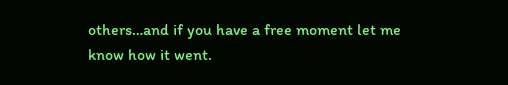others…and if you have a free moment let me know how it went.